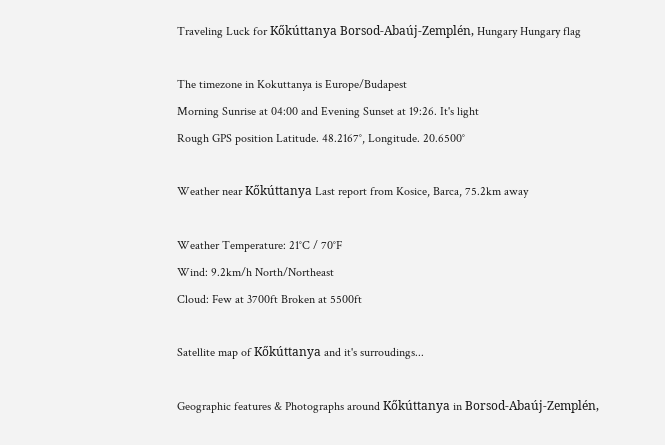Traveling Luck for Kőkúttanya Borsod-Abaúj-Zemplén, Hungary Hungary flag

The timezone in Kokuttanya is Europe/Budapest
Morning Sunrise at 04:00 and Evening Sunset at 19:26. It's light
Rough GPS position Latitude. 48.2167°, Longitude. 20.6500°

Weather near Kőkúttanya Last report from Kosice, Barca, 75.2km away

Weather Temperature: 21°C / 70°F
Wind: 9.2km/h North/Northeast
Cloud: Few at 3700ft Broken at 5500ft

Satellite map of Kőkúttanya and it's surroudings...

Geographic features & Photographs around Kőkúttanya in Borsod-Abaúj-Zemplén,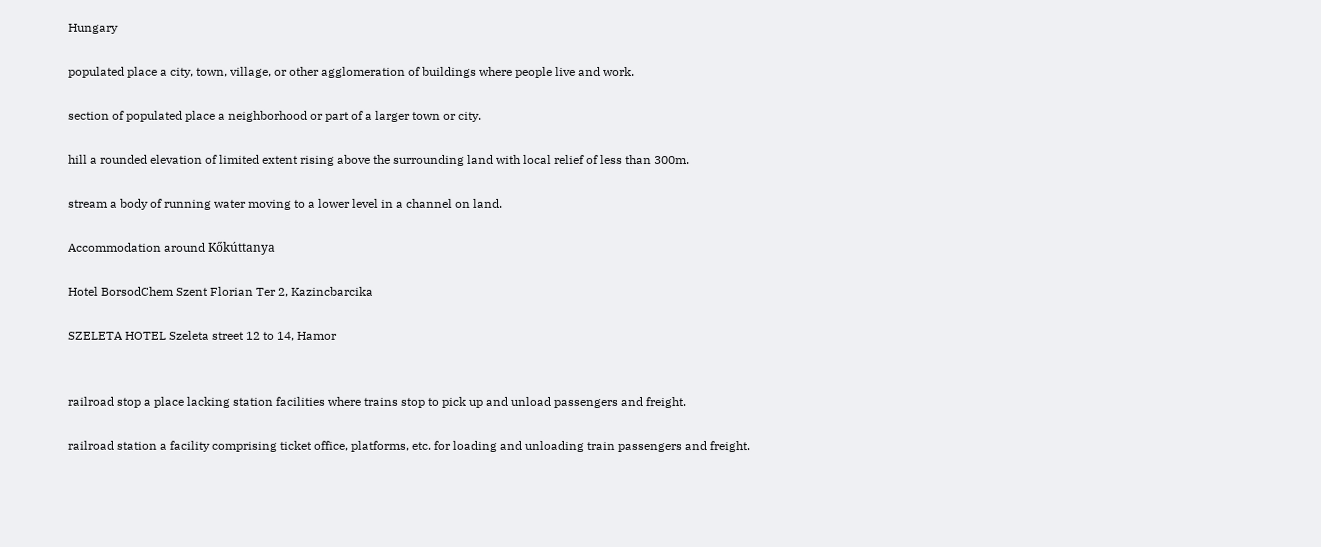Hungary

populated place a city, town, village, or other agglomeration of buildings where people live and work.

section of populated place a neighborhood or part of a larger town or city.

hill a rounded elevation of limited extent rising above the surrounding land with local relief of less than 300m.

stream a body of running water moving to a lower level in a channel on land.

Accommodation around Kőkúttanya

Hotel BorsodChem Szent Florian Ter 2, Kazincbarcika

SZELETA HOTEL Szeleta street 12 to 14, Hamor


railroad stop a place lacking station facilities where trains stop to pick up and unload passengers and freight.

railroad station a facility comprising ticket office, platforms, etc. for loading and unloading train passengers and freight.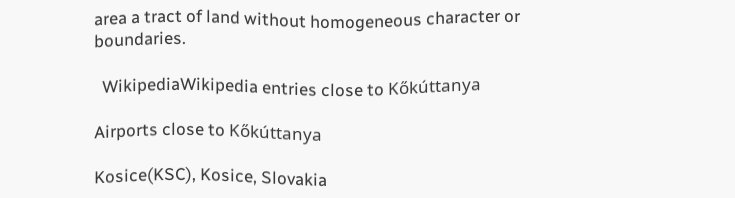area a tract of land without homogeneous character or boundaries.

  WikipediaWikipedia entries close to Kőkúttanya

Airports close to Kőkúttanya

Kosice(KSC), Kosice, Slovakia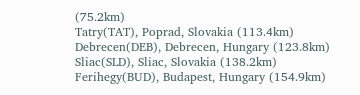(75.2km)
Tatry(TAT), Poprad, Slovakia (113.4km)
Debrecen(DEB), Debrecen, Hungary (123.8km)
Sliac(SLD), Sliac, Slovakia (138.2km)
Ferihegy(BUD), Budapest, Hungary (154.9km)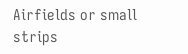Airfields or small strips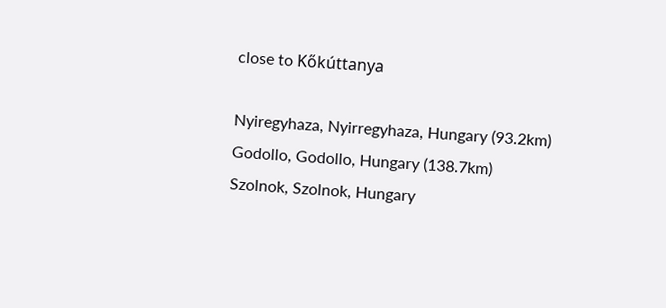close to Kőkúttanya

Nyiregyhaza, Nyirregyhaza, Hungary (93.2km)
Godollo, Godollo, Hungary (138.7km)
Szolnok, Szolnok, Hungary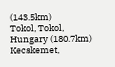(143.5km)
Tokol, Tokol, Hungary (180.7km)
Kecskemet,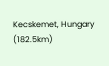Kecskemet, Hungary (182.5km)